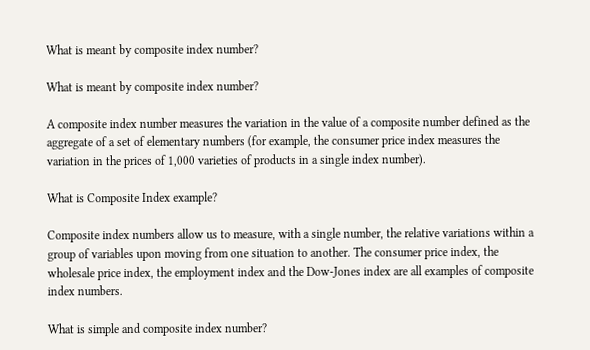What is meant by composite index number?

What is meant by composite index number?

A composite index number measures the variation in the value of a composite number defined as the aggregate of a set of elementary numbers (for example, the consumer price index measures the variation in the prices of 1,000 varieties of products in a single index number).

What is Composite Index example?

Composite index numbers allow us to measure, with a single number, the relative variations within a group of variables upon moving from one situation to another. The consumer price index, the wholesale price index, the employment index and the Dow-Jones index are all examples of composite index numbers.

What is simple and composite index number?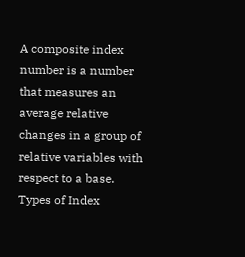A composite index number is a number that measures an average relative changes in a group of relative variables with respect to a base. Types of Index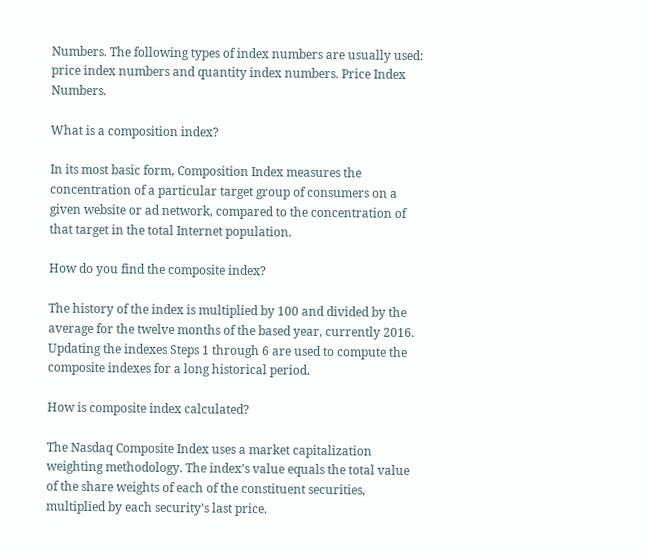Numbers. The following types of index numbers are usually used: price index numbers and quantity index numbers. Price Index Numbers.

What is a composition index?

In its most basic form, Composition Index measures the concentration of a particular target group of consumers on a given website or ad network, compared to the concentration of that target in the total Internet population.

How do you find the composite index?

The history of the index is multiplied by 100 and divided by the average for the twelve months of the based year, currently 2016. Updating the indexes Steps 1 through 6 are used to compute the composite indexes for a long historical period.

How is composite index calculated?

The Nasdaq Composite Index uses a market capitalization weighting methodology. The index’s value equals the total value of the share weights of each of the constituent securities, multiplied by each security’s last price.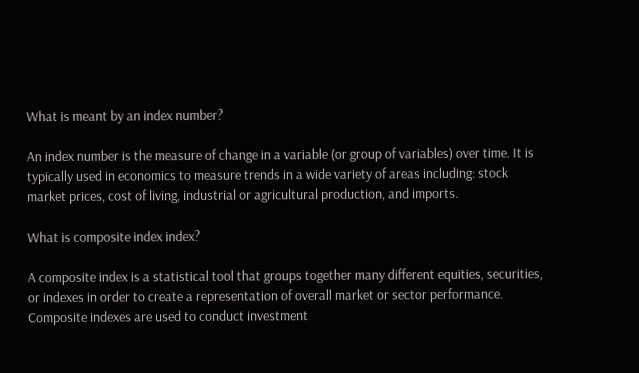What is meant by an index number?

An index number is the measure of change in a variable (or group of variables) over time. It is typically used in economics to measure trends in a wide variety of areas including: stock market prices, cost of living, industrial or agricultural production, and imports.

What is composite index index?

A composite index is a statistical tool that groups together many different equities, securities, or indexes in order to create a representation of overall market or sector performance. Composite indexes are used to conduct investment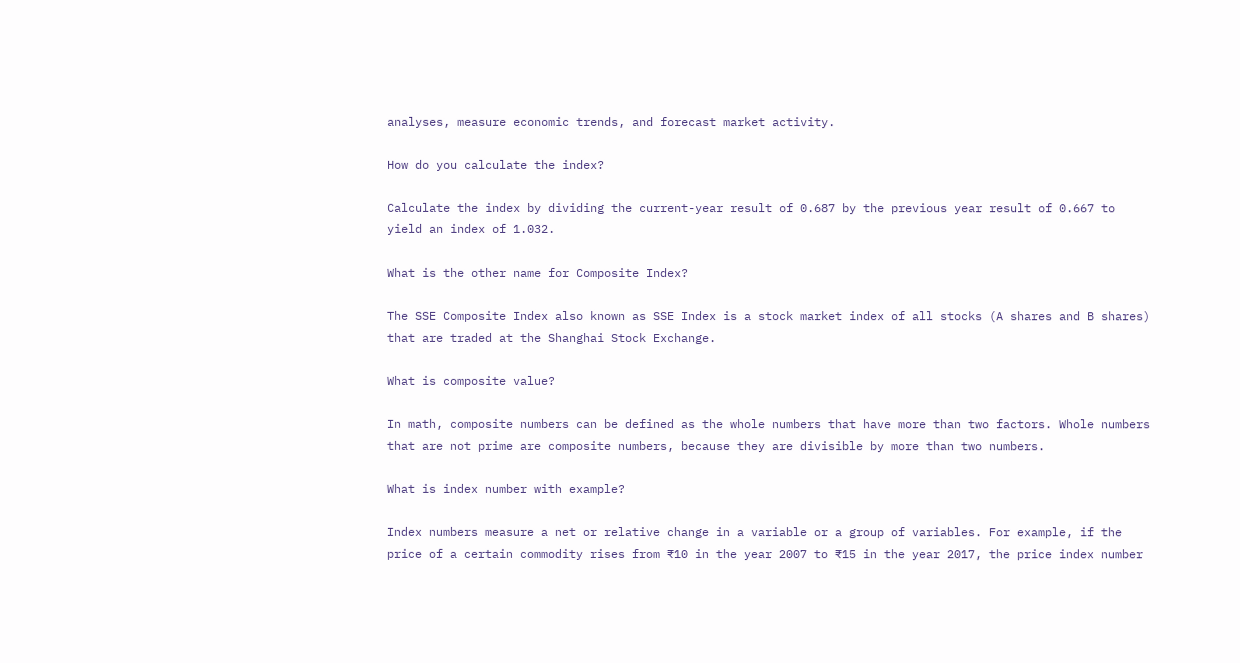analyses, measure economic trends, and forecast market activity.

How do you calculate the index?

Calculate the index by dividing the current-year result of 0.687 by the previous year result of 0.667 to yield an index of 1.032.

What is the other name for Composite Index?

The SSE Composite Index also known as SSE Index is a stock market index of all stocks (A shares and B shares) that are traded at the Shanghai Stock Exchange.

What is composite value?

In math, composite numbers can be defined as the whole numbers that have more than two factors. Whole numbers that are not prime are composite numbers, because they are divisible by more than two numbers.

What is index number with example?

Index numbers measure a net or relative change in a variable or a group of variables. For example, if the price of a certain commodity rises from ₹10 in the year 2007 to ₹15 in the year 2017, the price index number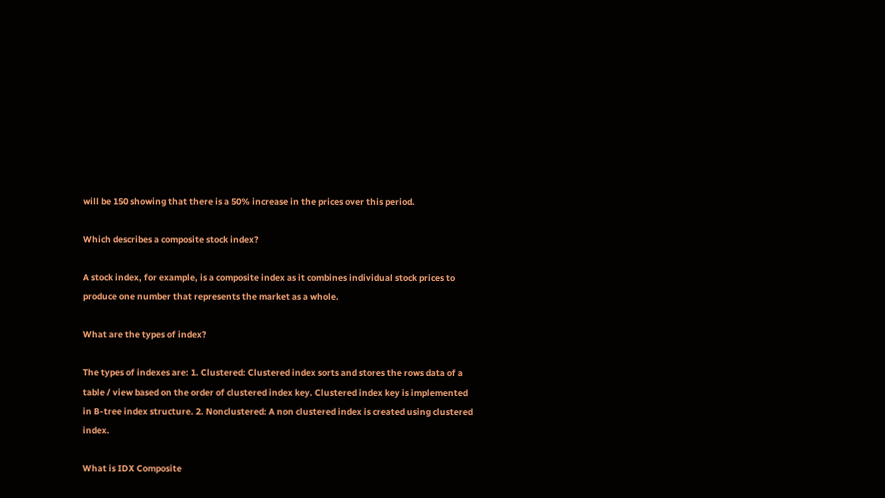will be 150 showing that there is a 50% increase in the prices over this period.

Which describes a composite stock index?

A stock index, for example, is a composite index as it combines individual stock prices to produce one number that represents the market as a whole.

What are the types of index?

The types of indexes are: 1. Clustered: Clustered index sorts and stores the rows data of a table / view based on the order of clustered index key. Clustered index key is implemented in B-tree index structure. 2. Nonclustered: A non clustered index is created using clustered index.

What is IDX Composite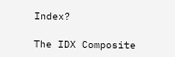Index?

The IDX Composite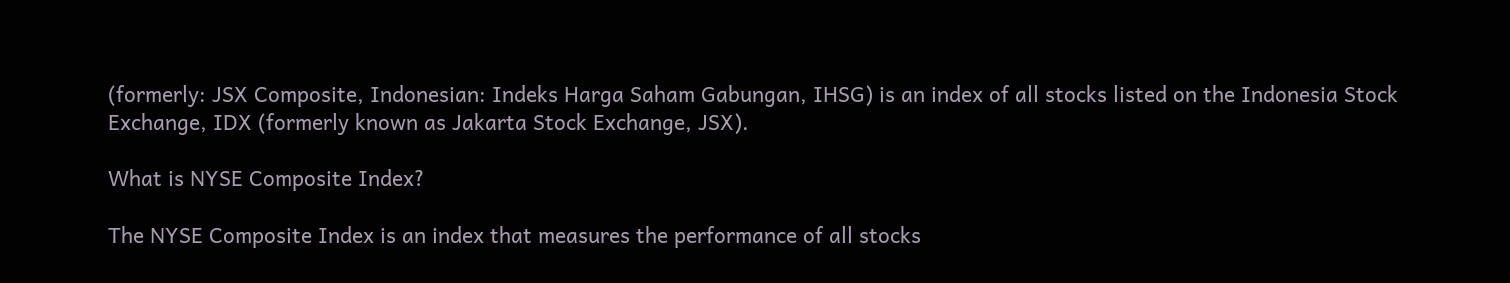(formerly: JSX Composite, Indonesian: Indeks Harga Saham Gabungan, IHSG) is an index of all stocks listed on the Indonesia Stock Exchange, IDX (formerly known as Jakarta Stock Exchange, JSX).

What is NYSE Composite Index?

The NYSE Composite Index is an index that measures the performance of all stocks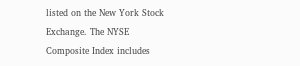listed on the New York Stock Exchange. The NYSE Composite Index includes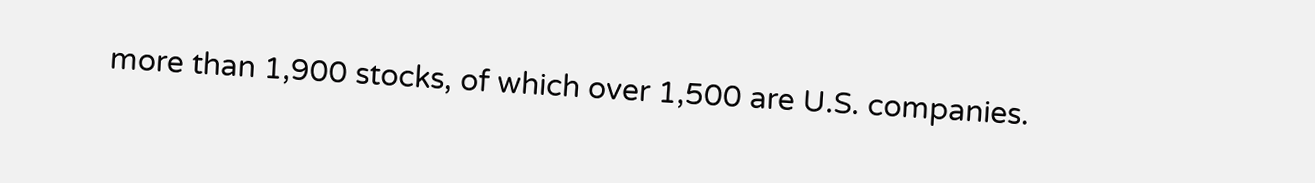more than 1,900 stocks, of which over 1,500 are U.S. companies.